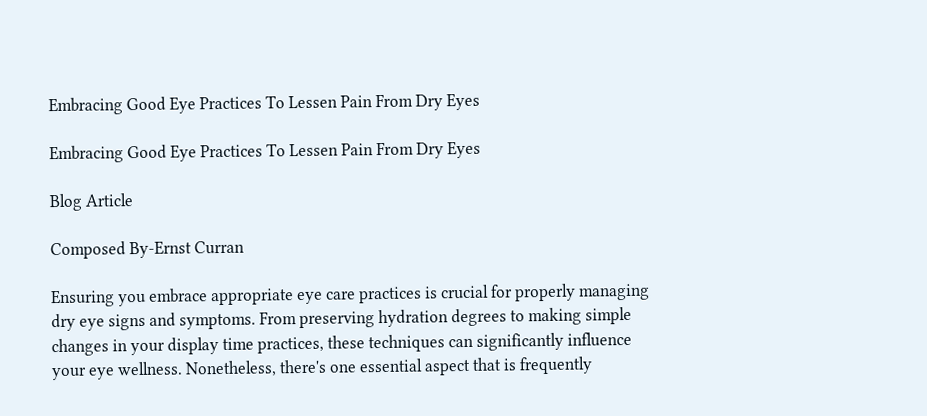Embracing Good Eye Practices To Lessen Pain From Dry Eyes

Embracing Good Eye Practices To Lessen Pain From Dry Eyes

Blog Article

Composed By-Ernst Curran

Ensuring you embrace appropriate eye care practices is crucial for properly managing dry eye signs and symptoms. From preserving hydration degrees to making simple changes in your display time practices, these techniques can significantly influence your eye wellness. Nonetheless, there's one essential aspect that is frequently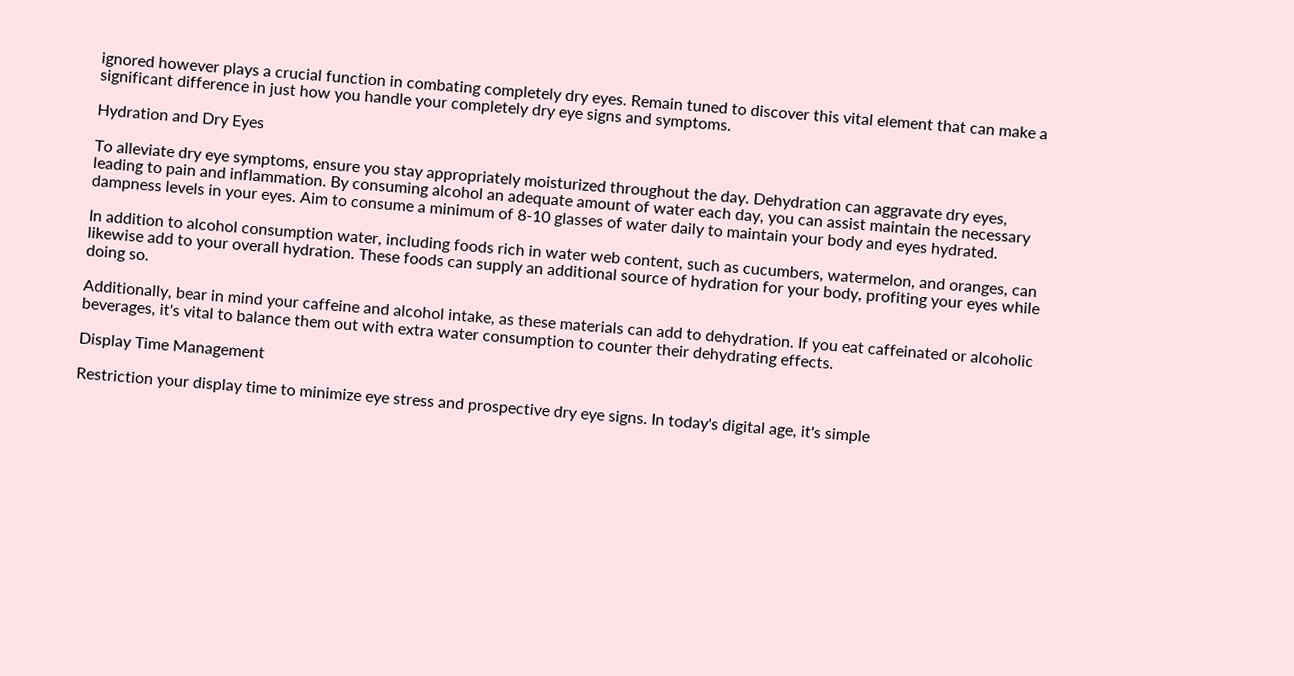ignored however plays a crucial function in combating completely dry eyes. Remain tuned to discover this vital element that can make a significant difference in just how you handle your completely dry eye signs and symptoms.

Hydration and Dry Eyes

To alleviate dry eye symptoms, ensure you stay appropriately moisturized throughout the day. Dehydration can aggravate dry eyes, leading to pain and inflammation. By consuming alcohol an adequate amount of water each day, you can assist maintain the necessary dampness levels in your eyes. Aim to consume a minimum of 8-10 glasses of water daily to maintain your body and eyes hydrated.

In addition to alcohol consumption water, including foods rich in water web content, such as cucumbers, watermelon, and oranges, can likewise add to your overall hydration. These foods can supply an additional source of hydration for your body, profiting your eyes while doing so.

Additionally, bear in mind your caffeine and alcohol intake, as these materials can add to dehydration. If you eat caffeinated or alcoholic beverages, it's vital to balance them out with extra water consumption to counter their dehydrating effects.

Display Time Management

Restriction your display time to minimize eye stress and prospective dry eye signs. In today's digital age, it's simple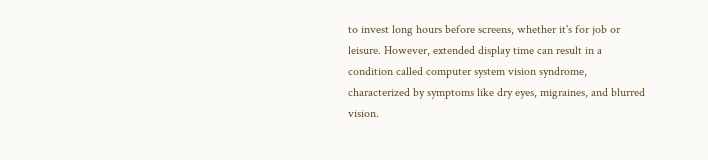to invest long hours before screens, whether it's for job or leisure. However, extended display time can result in a condition called computer system vision syndrome, characterized by symptoms like dry eyes, migraines, and blurred vision.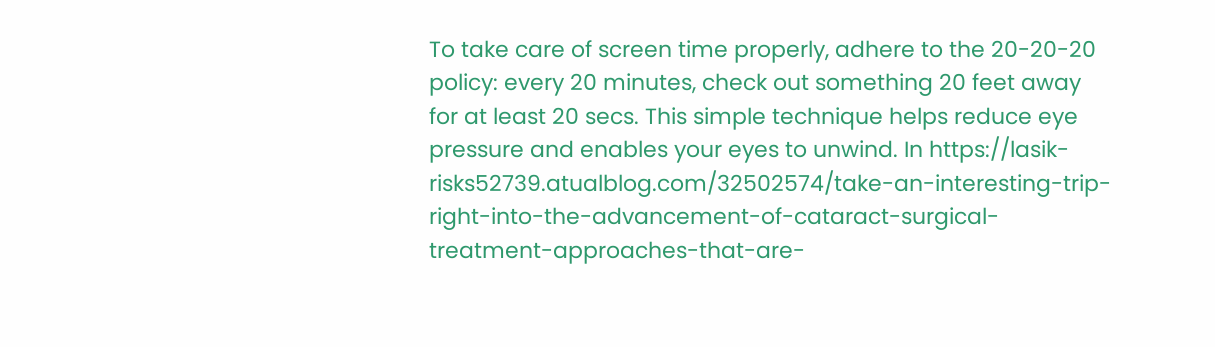To take care of screen time properly, adhere to the 20-20-20 policy: every 20 minutes, check out something 20 feet away for at least 20 secs. This simple technique helps reduce eye pressure and enables your eyes to unwind. In https://lasik-risks52739.atualblog.com/32502574/take-an-interesting-trip-right-into-the-advancement-of-cataract-surgical-treatment-approaches-that-are-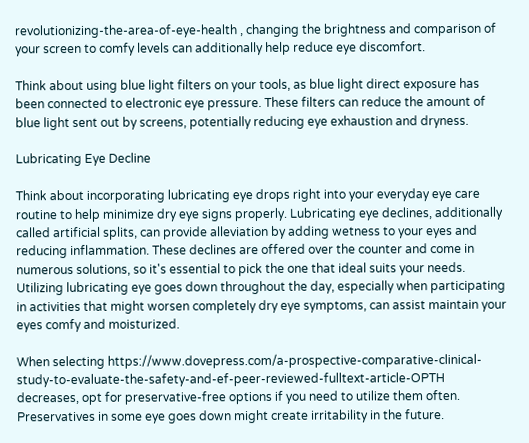revolutionizing-the-area-of-eye-health , changing the brightness and comparison of your screen to comfy levels can additionally help reduce eye discomfort.

Think about using blue light filters on your tools, as blue light direct exposure has been connected to electronic eye pressure. These filters can reduce the amount of blue light sent out by screens, potentially reducing eye exhaustion and dryness.

Lubricating Eye Decline

Think about incorporating lubricating eye drops right into your everyday eye care routine to help minimize dry eye signs properly. Lubricating eye declines, additionally called artificial splits, can provide alleviation by adding wetness to your eyes and reducing inflammation. These declines are offered over the counter and come in numerous solutions, so it's essential to pick the one that ideal suits your needs. Utilizing lubricating eye goes down throughout the day, especially when participating in activities that might worsen completely dry eye symptoms, can assist maintain your eyes comfy and moisturized.

When selecting https://www.dovepress.com/a-prospective-comparative-clinical-study-to-evaluate-the-safety-and-ef-peer-reviewed-fulltext-article-OPTH decreases, opt for preservative-free options if you need to utilize them often. Preservatives in some eye goes down might create irritability in the future.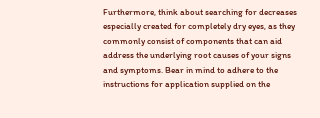Furthermore, think about searching for decreases especially created for completely dry eyes, as they commonly consist of components that can aid address the underlying root causes of your signs and symptoms. Bear in mind to adhere to the instructions for application supplied on the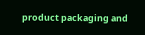product packaging and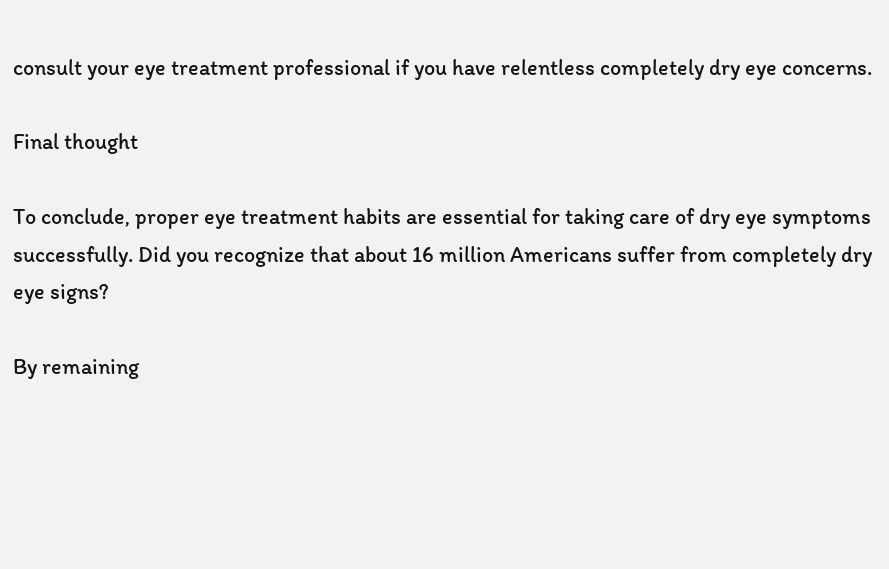consult your eye treatment professional if you have relentless completely dry eye concerns.

Final thought

To conclude, proper eye treatment habits are essential for taking care of dry eye symptoms successfully. Did you recognize that about 16 million Americans suffer from completely dry eye signs?

By remaining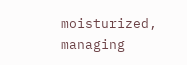moisturized, managing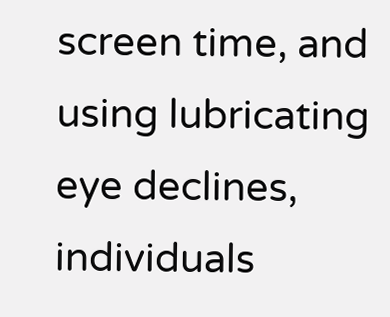screen time, and using lubricating eye declines, individuals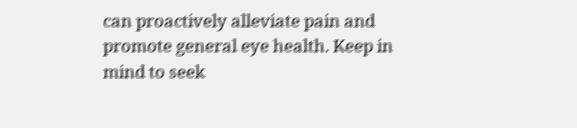can proactively alleviate pain and promote general eye health. Keep in mind to seek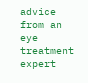advice from an eye treatment expert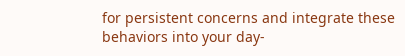for persistent concerns and integrate these behaviors into your day-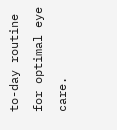to-day routine for optimal eye care.